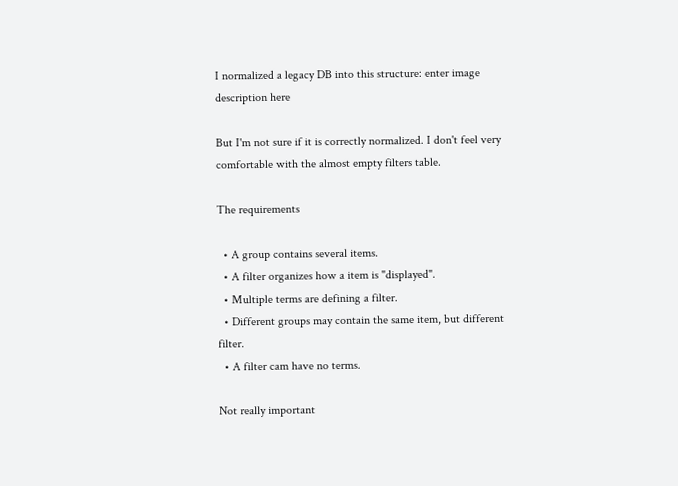I normalized a legacy DB into this structure: enter image description here

But I'm not sure if it is correctly normalized. I don't feel very comfortable with the almost empty filters table.

The requirements

  • A group contains several items.
  • A filter organizes how a item is "displayed".
  • Multiple terms are defining a filter.
  • Different groups may contain the same item, but different filter.
  • A filter cam have no terms.

Not really important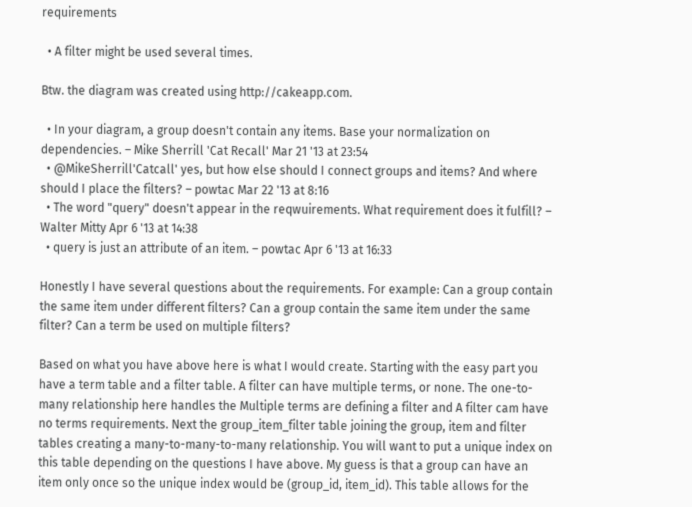requirements

  • A filter might be used several times.

Btw. the diagram was created using http://cakeapp.com.

  • In your diagram, a group doesn't contain any items. Base your normalization on dependencies. – Mike Sherrill 'Cat Recall' Mar 21 '13 at 23:54
  • @MikeSherrill'Catcall' yes, but how else should I connect groups and items? And where should I place the filters? – powtac Mar 22 '13 at 8:16
  • The word "query" doesn't appear in the reqwuirements. What requirement does it fulfill? – Walter Mitty Apr 6 '13 at 14:38
  • query is just an attribute of an item. – powtac Apr 6 '13 at 16:33

Honestly I have several questions about the requirements. For example: Can a group contain the same item under different filters? Can a group contain the same item under the same filter? Can a term be used on multiple filters?

Based on what you have above here is what I would create. Starting with the easy part you have a term table and a filter table. A filter can have multiple terms, or none. The one-to-many relationship here handles the Multiple terms are defining a filter and A filter cam have no terms requirements. Next the group_item_filter table joining the group, item and filter tables creating a many-to-many-to-many relationship. You will want to put a unique index on this table depending on the questions I have above. My guess is that a group can have an item only once so the unique index would be (group_id, item_id). This table allows for the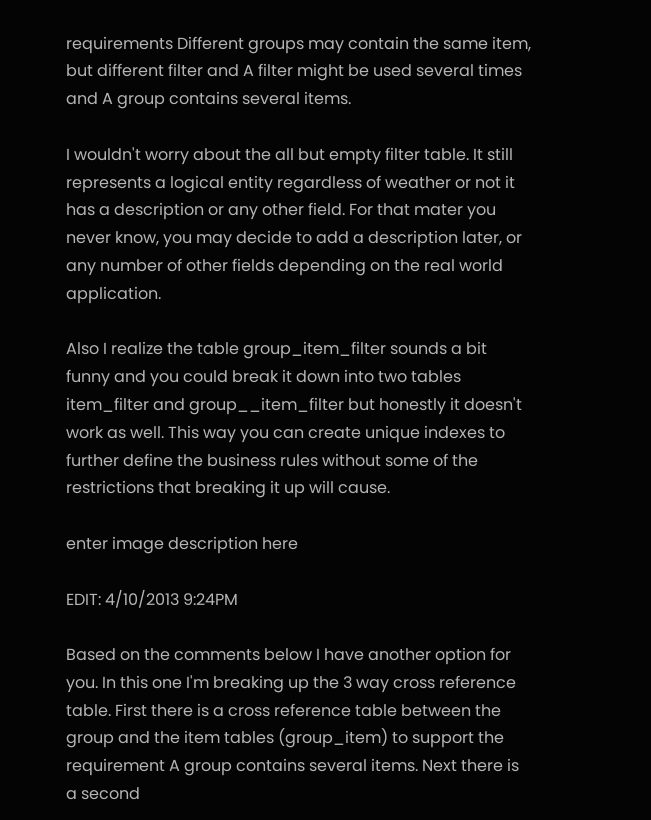requirements Different groups may contain the same item, but different filter and A filter might be used several times and A group contains several items.

I wouldn't worry about the all but empty filter table. It still represents a logical entity regardless of weather or not it has a description or any other field. For that mater you never know, you may decide to add a description later, or any number of other fields depending on the real world application.

Also I realize the table group_item_filter sounds a bit funny and you could break it down into two tables item_filter and group__item_filter but honestly it doesn't work as well. This way you can create unique indexes to further define the business rules without some of the restrictions that breaking it up will cause.

enter image description here

EDIT: 4/10/2013 9:24PM

Based on the comments below I have another option for you. In this one I'm breaking up the 3 way cross reference table. First there is a cross reference table between the group and the item tables (group_item) to support the requirement A group contains several items. Next there is a second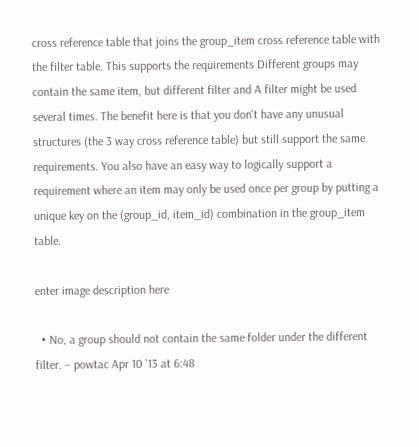cross reference table that joins the group_item cross reference table with the filter table. This supports the requirements Different groups may contain the same item, but different filter and A filter might be used several times. The benefit here is that you don't have any unusual structures (the 3 way cross reference table) but still support the same requirements. You also have an easy way to logically support a requirement where an item may only be used once per group by putting a unique key on the (group_id, item_id) combination in the group_item table.

enter image description here

  • No, a group should not contain the same folder under the different filter. – powtac Apr 10 '13 at 6:48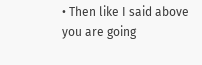• Then like I said above you are going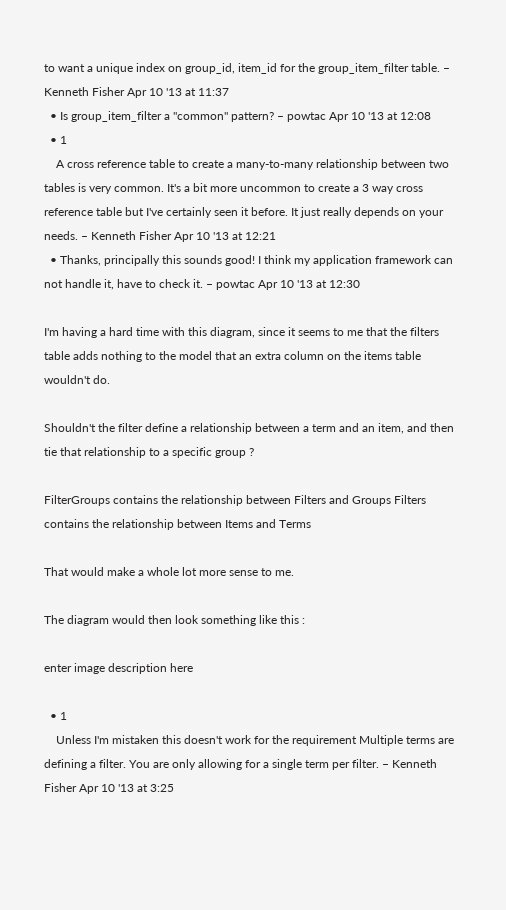to want a unique index on group_id, item_id for the group_item_filter table. – Kenneth Fisher Apr 10 '13 at 11:37
  • Is group_item_filter a "common" pattern? – powtac Apr 10 '13 at 12:08
  • 1
    A cross reference table to create a many-to-many relationship between two tables is very common. It's a bit more uncommon to create a 3 way cross reference table but I've certainly seen it before. It just really depends on your needs. – Kenneth Fisher Apr 10 '13 at 12:21
  • Thanks, principally this sounds good! I think my application framework can not handle it, have to check it. – powtac Apr 10 '13 at 12:30

I'm having a hard time with this diagram, since it seems to me that the filters table adds nothing to the model that an extra column on the items table wouldn't do.

Shouldn't the filter define a relationship between a term and an item, and then tie that relationship to a specific group ?

FilterGroups contains the relationship between Filters and Groups Filters contains the relationship between Items and Terms

That would make a whole lot more sense to me.

The diagram would then look something like this :

enter image description here

  • 1
    Unless I'm mistaken this doesn't work for the requirement Multiple terms are defining a filter. You are only allowing for a single term per filter. – Kenneth Fisher Apr 10 '13 at 3:25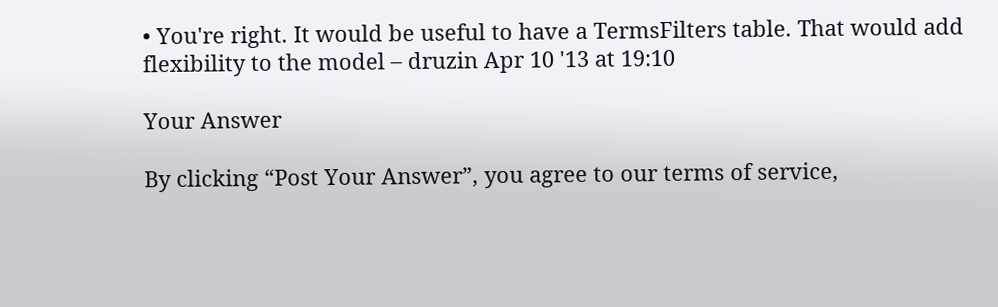• You're right. It would be useful to have a TermsFilters table. That would add flexibility to the model – druzin Apr 10 '13 at 19:10

Your Answer

By clicking “Post Your Answer”, you agree to our terms of service,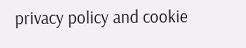privacy policy and cookie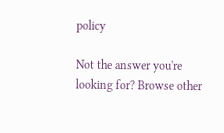policy

Not the answer you're looking for? Browse other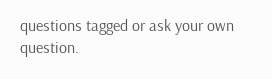questions tagged or ask your own question.